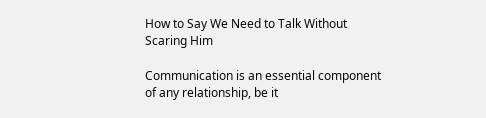How to Say We Need to Talk Without Scaring Him

Communication is an essential component of any relationship, be it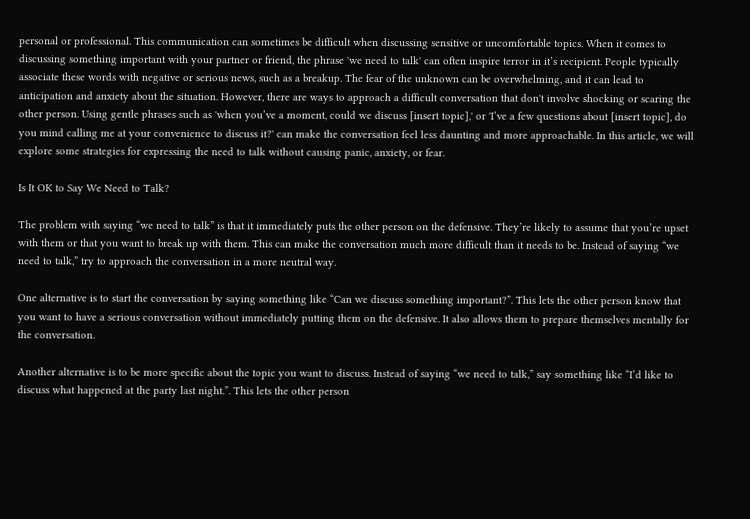personal or professional. This communication can sometimes be difficult when discussing sensitive or uncomfortable topics. When it comes to discussing something important with your partner or friend, the phrase 'we need to talk' can often inspire terror in it’s recipient. People typically associate these words with negative or serious news, such as a breakup. The fear of the unknown can be overwhelming, and it can lead to anticipation and anxiety about the situation. However, there are ways to approach a difficult conversation that don't involve shocking or scaring the other person. Using gentle phrases such as 'when you’ve a moment, could we discuss [insert topic],' or 'I’ve a few questions about [insert topic], do you mind calling me at your convenience to discuss it?' can make the conversation feel less daunting and more approachable. In this article, we will explore some strategies for expressing the need to talk without causing panic, anxiety, or fear.

Is It OK to Say We Need to Talk?

The problem with saying “we need to talk” is that it immediately puts the other person on the defensive. They’re likely to assume that you’re upset with them or that you want to break up with them. This can make the conversation much more difficult than it needs to be. Instead of saying “we need to talk,” try to approach the conversation in a more neutral way.

One alternative is to start the conversation by saying something like “Can we discuss something important?”. This lets the other person know that you want to have a serious conversation without immediately putting them on the defensive. It also allows them to prepare themselves mentally for the conversation.

Another alternative is to be more specific about the topic you want to discuss. Instead of saying “we need to talk,” say something like “I’d like to discuss what happened at the party last night.”. This lets the other person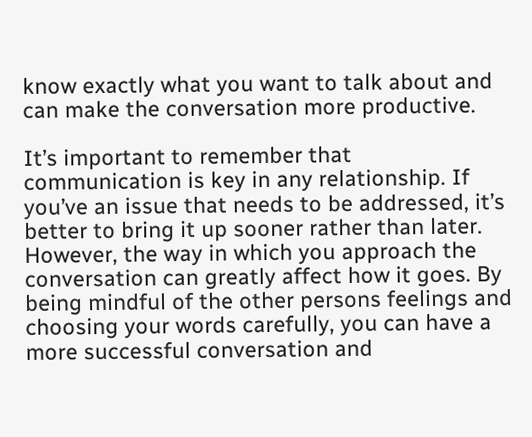know exactly what you want to talk about and can make the conversation more productive.

It’s important to remember that communication is key in any relationship. If you’ve an issue that needs to be addressed, it’s better to bring it up sooner rather than later. However, the way in which you approach the conversation can greatly affect how it goes. By being mindful of the other persons feelings and choosing your words carefully, you can have a more successful conversation and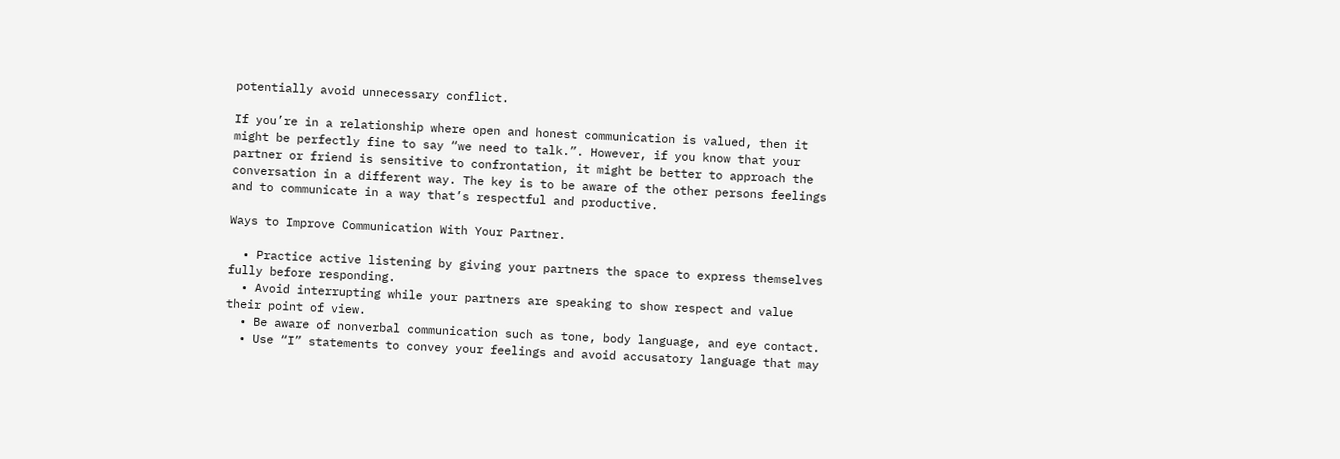potentially avoid unnecessary conflict.

If you’re in a relationship where open and honest communication is valued, then it might be perfectly fine to say “we need to talk.”. However, if you know that your partner or friend is sensitive to confrontation, it might be better to approach the conversation in a different way. The key is to be aware of the other persons feelings and to communicate in a way that’s respectful and productive.

Ways to Improve Communication With Your Partner.

  • Practice active listening by giving your partners the space to express themselves fully before responding.
  • Avoid interrupting while your partners are speaking to show respect and value their point of view.
  • Be aware of nonverbal communication such as tone, body language, and eye contact.
  • Use “I” statements to convey your feelings and avoid accusatory language that may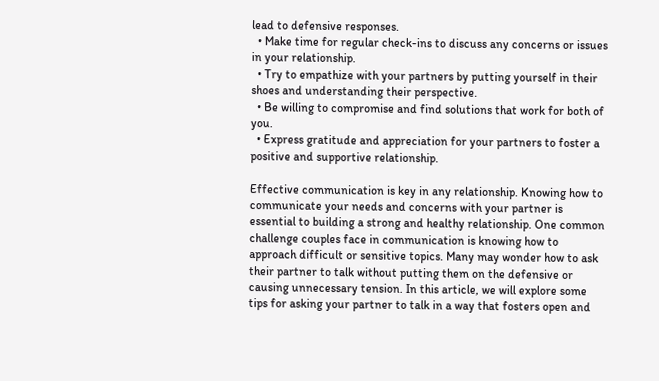lead to defensive responses.
  • Make time for regular check-ins to discuss any concerns or issues in your relationship.
  • Try to empathize with your partners by putting yourself in their shoes and understanding their perspective.
  • Be willing to compromise and find solutions that work for both of you.
  • Express gratitude and appreciation for your partners to foster a positive and supportive relationship.

Effective communication is key in any relationship. Knowing how to communicate your needs and concerns with your partner is essential to building a strong and healthy relationship. One common challenge couples face in communication is knowing how to approach difficult or sensitive topics. Many may wonder how to ask their partner to talk without putting them on the defensive or causing unnecessary tension. In this article, we will explore some tips for asking your partner to talk in a way that fosters open and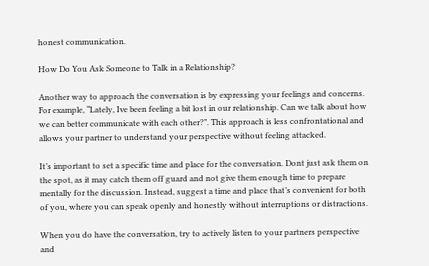honest communication.

How Do You Ask Someone to Talk in a Relationship?

Another way to approach the conversation is by expressing your feelings and concerns. For example, “Lately, Ive been feeling a bit lost in our relationship. Can we talk about how we can better communicate with each other?”. This approach is less confrontational and allows your partner to understand your perspective without feeling attacked.

It’s important to set a specific time and place for the conversation. Dont just ask them on the spot, as it may catch them off guard and not give them enough time to prepare mentally for the discussion. Instead, suggest a time and place that’s convenient for both of you, where you can speak openly and honestly without interruptions or distractions.

When you do have the conversation, try to actively listen to your partners perspective and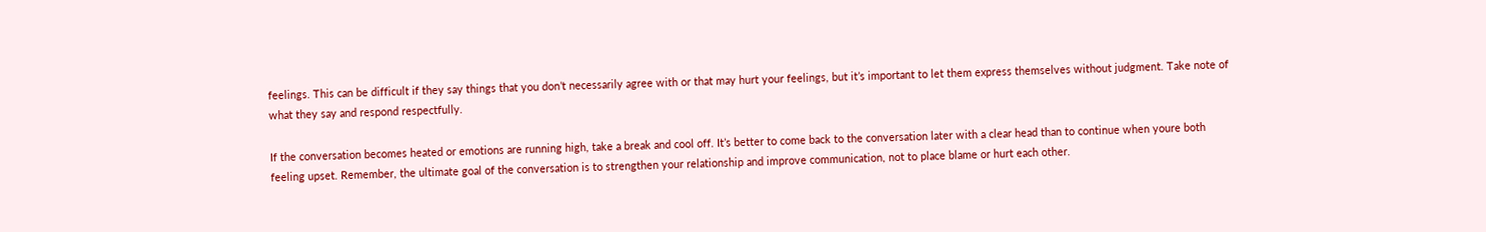feelings. This can be difficult if they say things that you don’t necessarily agree with or that may hurt your feelings, but it’s important to let them express themselves without judgment. Take note of what they say and respond respectfully.

If the conversation becomes heated or emotions are running high, take a break and cool off. It’s better to come back to the conversation later with a clear head than to continue when youre both feeling upset. Remember, the ultimate goal of the conversation is to strengthen your relationship and improve communication, not to place blame or hurt each other.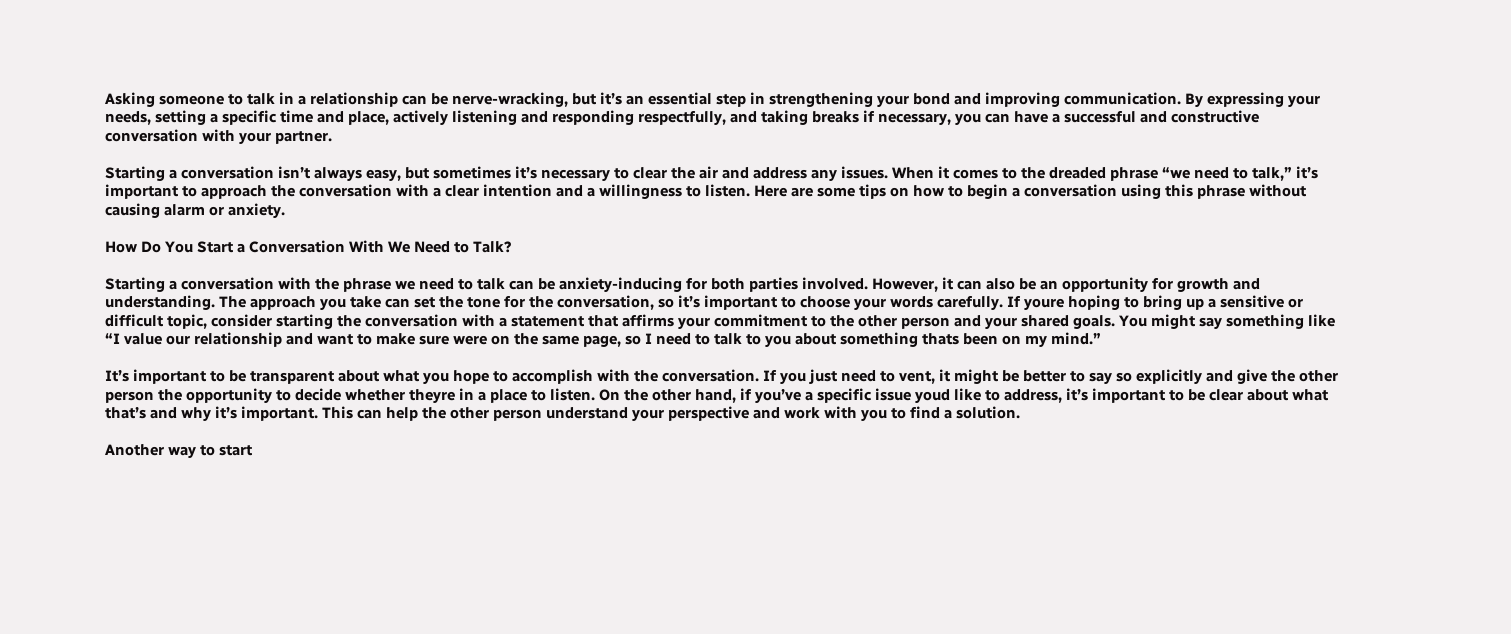Asking someone to talk in a relationship can be nerve-wracking, but it’s an essential step in strengthening your bond and improving communication. By expressing your needs, setting a specific time and place, actively listening and responding respectfully, and taking breaks if necessary, you can have a successful and constructive conversation with your partner.

Starting a conversation isn’t always easy, but sometimes it’s necessary to clear the air and address any issues. When it comes to the dreaded phrase “we need to talk,” it’s important to approach the conversation with a clear intention and a willingness to listen. Here are some tips on how to begin a conversation using this phrase without causing alarm or anxiety.

How Do You Start a Conversation With We Need to Talk?

Starting a conversation with the phrase we need to talk can be anxiety-inducing for both parties involved. However, it can also be an opportunity for growth and understanding. The approach you take can set the tone for the conversation, so it’s important to choose your words carefully. If youre hoping to bring up a sensitive or difficult topic, consider starting the conversation with a statement that affirms your commitment to the other person and your shared goals. You might say something like “I value our relationship and want to make sure were on the same page, so I need to talk to you about something thats been on my mind.”

It’s important to be transparent about what you hope to accomplish with the conversation. If you just need to vent, it might be better to say so explicitly and give the other person the opportunity to decide whether theyre in a place to listen. On the other hand, if you’ve a specific issue youd like to address, it’s important to be clear about what that’s and why it’s important. This can help the other person understand your perspective and work with you to find a solution.

Another way to start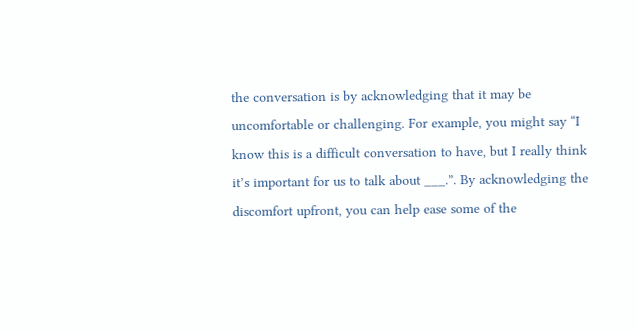the conversation is by acknowledging that it may be uncomfortable or challenging. For example, you might say “I know this is a difficult conversation to have, but I really think it’s important for us to talk about ___.”. By acknowledging the discomfort upfront, you can help ease some of the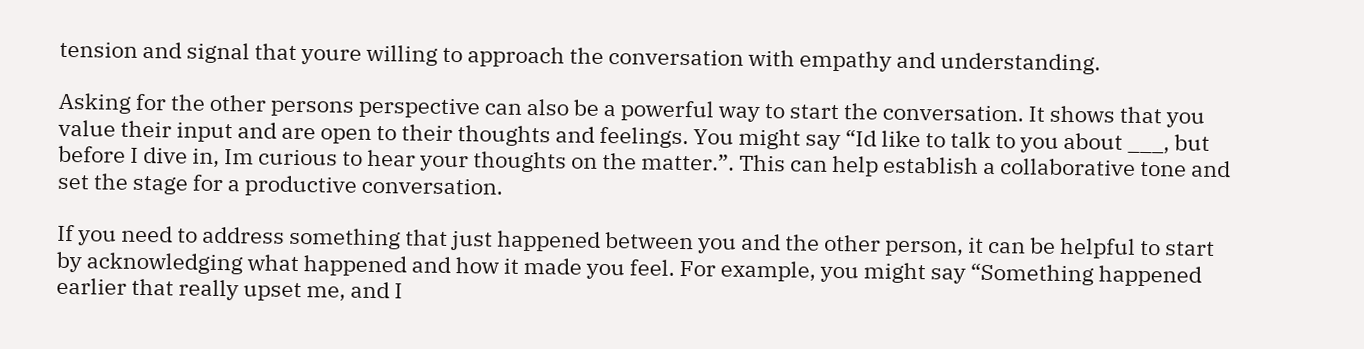tension and signal that youre willing to approach the conversation with empathy and understanding.

Asking for the other persons perspective can also be a powerful way to start the conversation. It shows that you value their input and are open to their thoughts and feelings. You might say “Id like to talk to you about ___, but before I dive in, Im curious to hear your thoughts on the matter.”. This can help establish a collaborative tone and set the stage for a productive conversation.

If you need to address something that just happened between you and the other person, it can be helpful to start by acknowledging what happened and how it made you feel. For example, you might say “Something happened earlier that really upset me, and I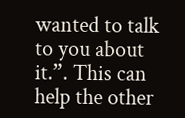wanted to talk to you about it.”. This can help the other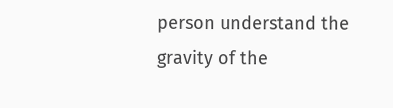person understand the gravity of the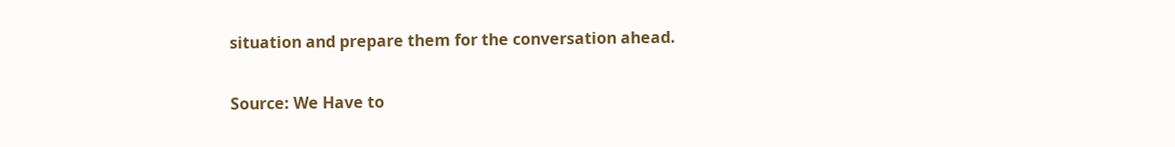situation and prepare them for the conversation ahead.

Source: We Have to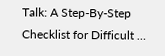Talk: A Step-By-Step Checklist for Difficult …